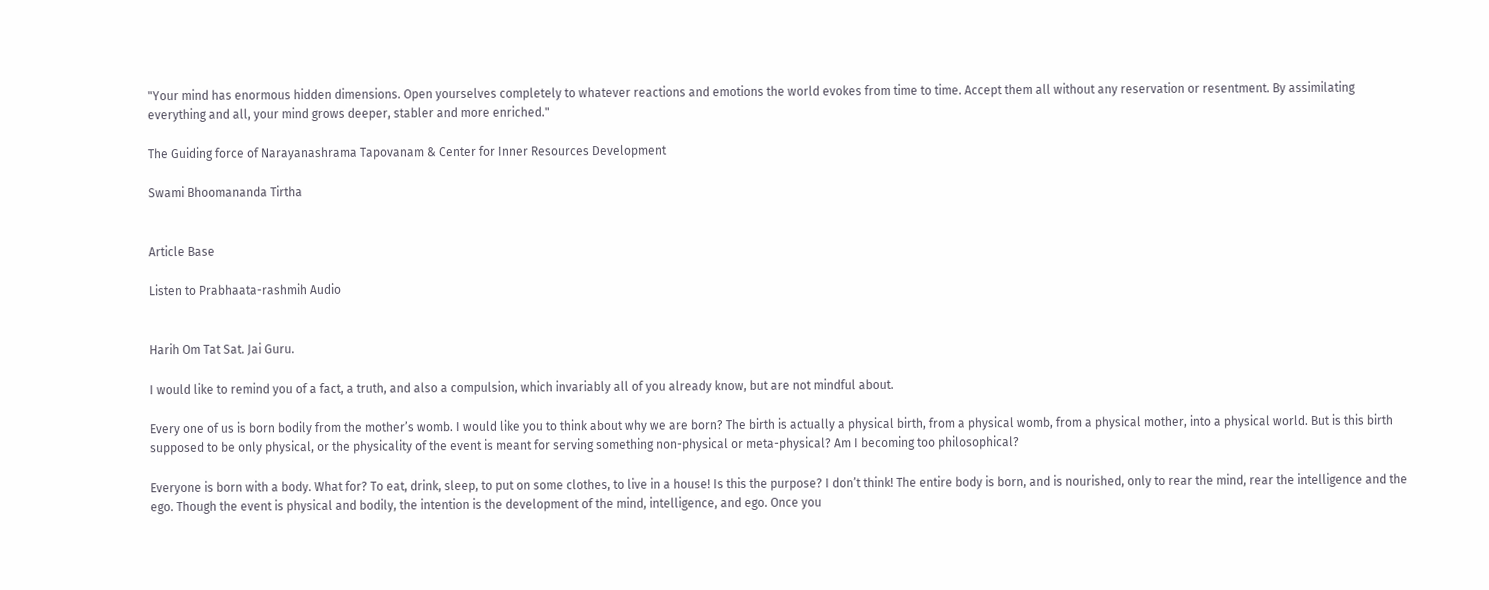"Your mind has enormous hidden dimensions. Open yourselves completely to whatever reactions and emotions the world evokes from time to time. Accept them all without any reservation or resentment. By assimilating everything and all, your mind grows deeper, stabler and more enriched."

The Guiding force of Narayanashrama Tapovanam & Center for Inner Resources Development

Swami Bhoomananda Tirtha


Article Base

Listen to Prabhaata-rashmih Audio


Harih Om Tat Sat. Jai Guru.

I would like to remind you of a fact, a truth, and also a compulsion, which invariably all of you already know, but are not mindful about.

Every one of us is born bodily from the mother’s womb. I would like you to think about why we are born? The birth is actually a physical birth, from a physical womb, from a physical mother, into a physical world. But is this birth supposed to be only physical, or the physicality of the event is meant for serving something non-physical or meta-physical? Am I becoming too philosophical?

Everyone is born with a body. What for? To eat, drink, sleep, to put on some clothes, to live in a house! Is this the purpose? I don’t think! The entire body is born, and is nourished, only to rear the mind, rear the intelligence and the ego. Though the event is physical and bodily, the intention is the development of the mind, intelligence, and ego. Once you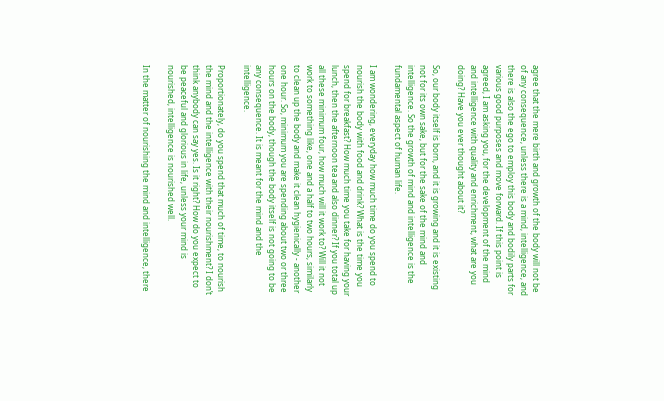agree that the mere birth and growth of the body will not be of any consequence, unless there is a mind, intelligence, and there is also the ego to employ this body and bodily parts for various good purposes and move forward. If this point is agreed, I am asking you, for the development of the mind and intelligence with quality and enrichment, what are you doing? Have you ever thought about it?

So, our body itself is born, and it is growing and it is existing not for its own sake, but for the sake of the mind and intelligence. So the growth of mind and intelligence is the fundamental aspect of human life.

I am wondering, everyday how much time do you spend to nourish the body with food and drink? What is the time you spend for breakfast? How much time you take for having your lunch, then the afternoon tea and also dinner? If you total up all these minimum four, how much will it work to? Will it not work to something like, one and a half to two hours, similarly to clean up the body and make it clean hygienically - another one hour. So, minimum you are spending about two or three hours on the body, though the body itself is not going to be any consequence. It is meant for the mind and the intelligence.

Proportionately, do you spend that much of time, to nourish the mind and the intelligence with their nourishment? I don’t think anybody can say yes. Is it right? How do you expect to be peaceful and glorious in life, unless your mind is nourished, intelligence is nourished well.

In the matter of nourishing the mind and intelligence, there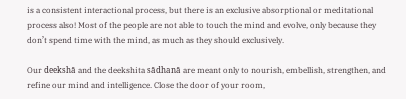is a consistent interactional process, but there is an exclusive absorptional or meditational process also! Most of the people are not able to touch the mind and evolve, only because they don’t spend time with the mind, as much as they should exclusively.

Our deekshā and the deekshita sādhanā are meant only to nourish, embellish, strengthen, and refine our mind and intelligence. Close the door of your room,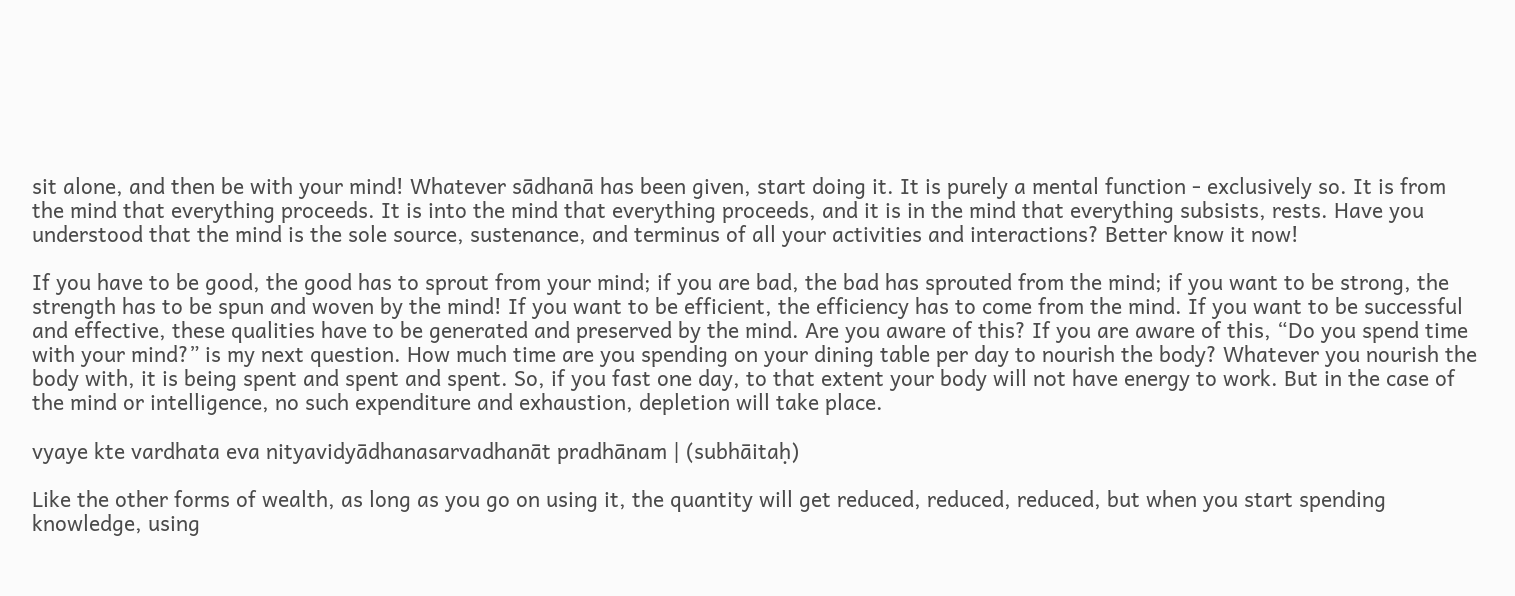sit alone, and then be with your mind! Whatever sādhanā has been given, start doing it. It is purely a mental function - exclusively so. It is from the mind that everything proceeds. It is into the mind that everything proceeds, and it is in the mind that everything subsists, rests. Have you understood that the mind is the sole source, sustenance, and terminus of all your activities and interactions? Better know it now!

If you have to be good, the good has to sprout from your mind; if you are bad, the bad has sprouted from the mind; if you want to be strong, the strength has to be spun and woven by the mind! If you want to be efficient, the efficiency has to come from the mind. If you want to be successful and effective, these qualities have to be generated and preserved by the mind. Are you aware of this? If you are aware of this, “Do you spend time with your mind?” is my next question. How much time are you spending on your dining table per day to nourish the body? Whatever you nourish the body with, it is being spent and spent and spent. So, if you fast one day, to that extent your body will not have energy to work. But in the case of the mind or intelligence, no such expenditure and exhaustion, depletion will take place.

vyaye kte vardhata eva nityavidyādhanasarvadhanāt pradhānam | (subhāitaḥ)

Like the other forms of wealth, as long as you go on using it, the quantity will get reduced, reduced, reduced, but when you start spending knowledge, using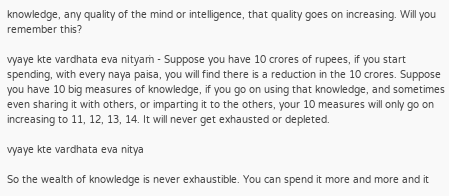knowledge, any quality of the mind or intelligence, that quality goes on increasing. Will you remember this?

vyaye kte vardhata eva nityaṁ - Suppose you have 10 crores of rupees, if you start spending, with every naya paisa, you will find there is a reduction in the 10 crores. Suppose you have 10 big measures of knowledge, if you go on using that knowledge, and sometimes even sharing it with others, or imparting it to the others, your 10 measures will only go on increasing to 11, 12, 13, 14. It will never get exhausted or depleted.

vyaye kte vardhata eva nitya

So the wealth of knowledge is never exhaustible. You can spend it more and more and it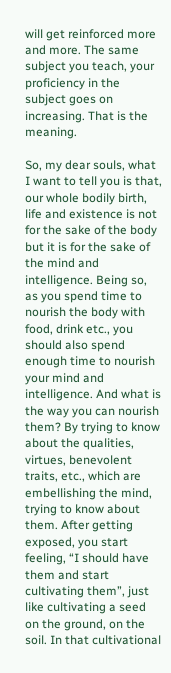will get reinforced more and more. The same subject you teach, your proficiency in the subject goes on increasing. That is the meaning.

So, my dear souls, what I want to tell you is that, our whole bodily birth, life and existence is not for the sake of the body but it is for the sake of the mind and intelligence. Being so, as you spend time to nourish the body with food, drink etc., you should also spend enough time to nourish your mind and intelligence. And what is the way you can nourish them? By trying to know about the qualities, virtues, benevolent traits, etc., which are embellishing the mind, trying to know about them. After getting exposed, you start feeling, “I should have them and start cultivating them”, just like cultivating a seed on the ground, on the soil. In that cultivational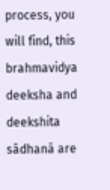process, you will find, this brahmavidya deeksha and deekshita sādhanā are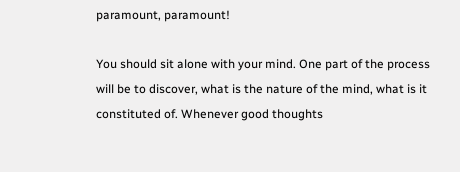paramount, paramount!

You should sit alone with your mind. One part of the process will be to discover, what is the nature of the mind, what is it constituted of. Whenever good thoughts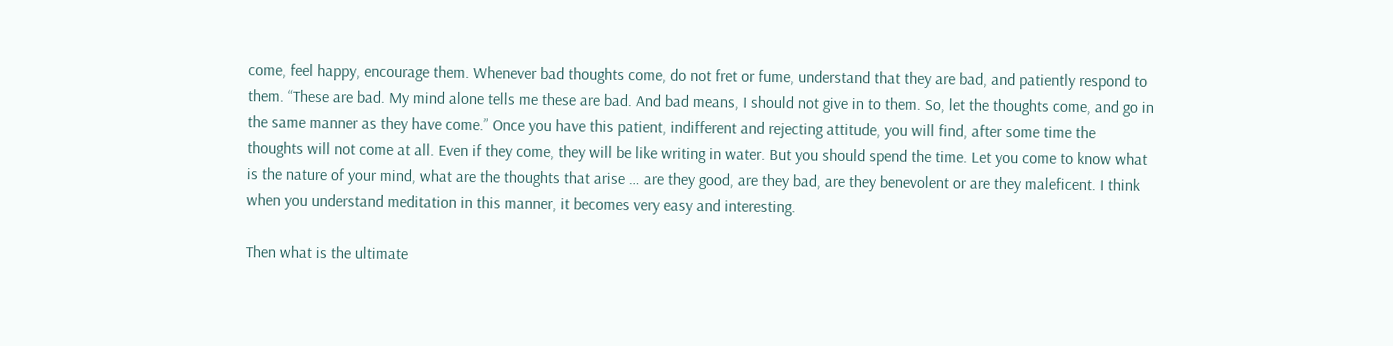come, feel happy, encourage them. Whenever bad thoughts come, do not fret or fume, understand that they are bad, and patiently respond to them. “These are bad. My mind alone tells me these are bad. And bad means, I should not give in to them. So, let the thoughts come, and go in the same manner as they have come.” Once you have this patient, indifferent and rejecting attitude, you will find, after some time the thoughts will not come at all. Even if they come, they will be like writing in water. But you should spend the time. Let you come to know what is the nature of your mind, what are the thoughts that arise … are they good, are they bad, are they benevolent or are they maleficent. I think when you understand meditation in this manner, it becomes very easy and interesting.

Then what is the ultimate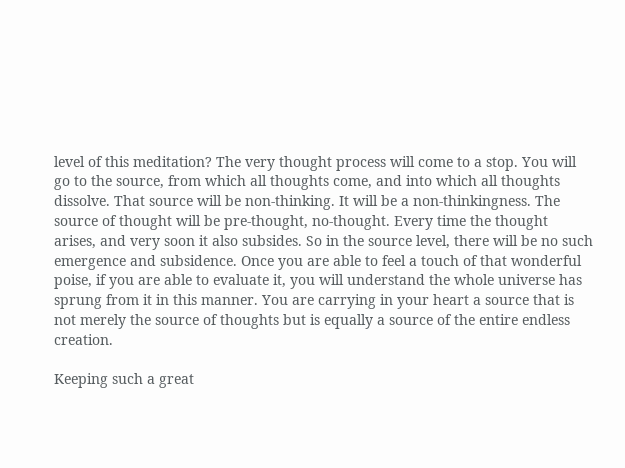level of this meditation? The very thought process will come to a stop. You will go to the source, from which all thoughts come, and into which all thoughts dissolve. That source will be non-thinking. It will be a non-thinkingness. The source of thought will be pre-thought, no-thought. Every time the thought arises, and very soon it also subsides. So in the source level, there will be no such emergence and subsidence. Once you are able to feel a touch of that wonderful poise, if you are able to evaluate it, you will understand the whole universe has sprung from it in this manner. You are carrying in your heart a source that is not merely the source of thoughts but is equally a source of the entire endless creation.

Keeping such a great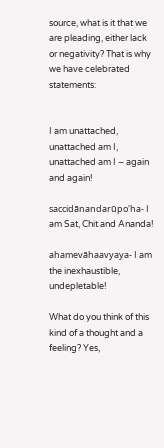source, what is it that we are pleading, either lack or negativity? That is why we have celebrated statements:


I am unattached, unattached am I, unattached am I – again and again!

saccidānandarūpo'ha- I am Sat, Chit and Ananda!

ahamevāhaavyaya- I am the inexhaustible, undepletable!

What do you think of this kind of a thought and a feeling? Yes,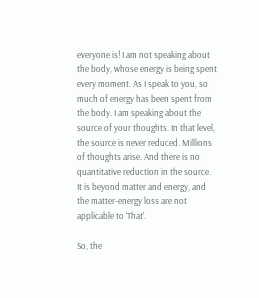everyone is! I am not speaking about the body, whose energy is being spent every moment. As I speak to you, so much of energy has been spent from the body. I am speaking about the source of your thoughts. In that level, the source is never reduced. Millions of thoughts arise. And there is no quantitative reduction in the source. It is beyond matter and energy, and the matter-energy loss are not applicable to ‘That’.

So, the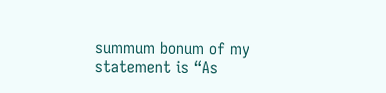summum bonum of my statement is “As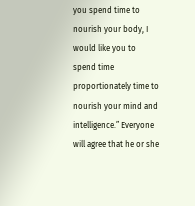you spend time to nourish your body, I would like you to spend time proportionately time to nourish your mind and intelligence.” Everyone will agree that he or she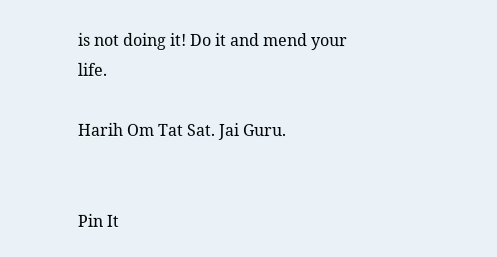is not doing it! Do it and mend your life.

Harih Om Tat Sat. Jai Guru.


Pin It